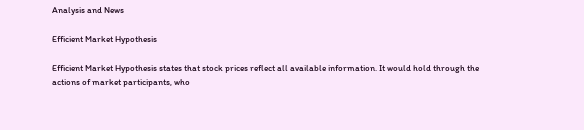Analysis and News

Efficient Market Hypothesis

Efficient Market Hypothesis states that stock prices reflect all available information. It would hold through the actions of market participants, who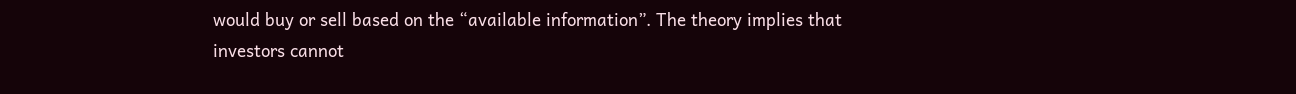would buy or sell based on the “available information”. The theory implies that investors cannot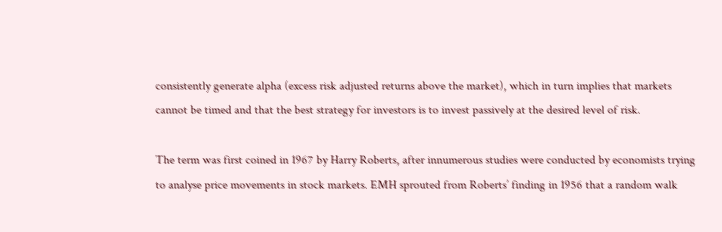consistently generate alpha (excess risk adjusted returns above the market), which in turn implies that markets cannot be timed and that the best strategy for investors is to invest passively at the desired level of risk.

The term was first coined in 1967 by Harry Roberts, after innumerous studies were conducted by economists trying to analyse price movements in stock markets. EMH sprouted from Roberts’ finding in 1956 that a random walk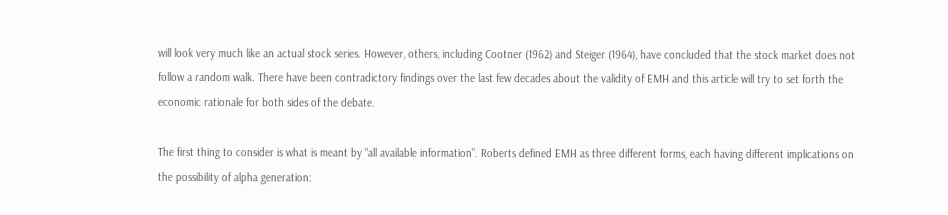will look very much like an actual stock series. However, others, including Cootner (1962) and Steiger (1964), have concluded that the stock market does not follow a random walk. There have been contradictory findings over the last few decades about the validity of EMH and this article will try to set forth the economic rationale for both sides of the debate.

The first thing to consider is what is meant by “all available information”. Roberts defined EMH as three different forms, each having different implications on the possibility of alpha generation: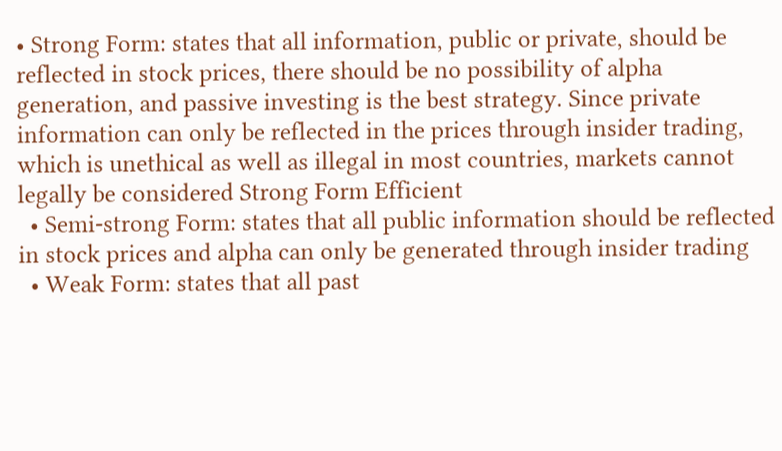• Strong Form: states that all information, public or private, should be reflected in stock prices, there should be no possibility of alpha generation, and passive investing is the best strategy. Since private information can only be reflected in the prices through insider trading, which is unethical as well as illegal in most countries, markets cannot legally be considered Strong Form Efficient
  • Semi-strong Form: states that all public information should be reflected in stock prices and alpha can only be generated through insider trading
  • Weak Form: states that all past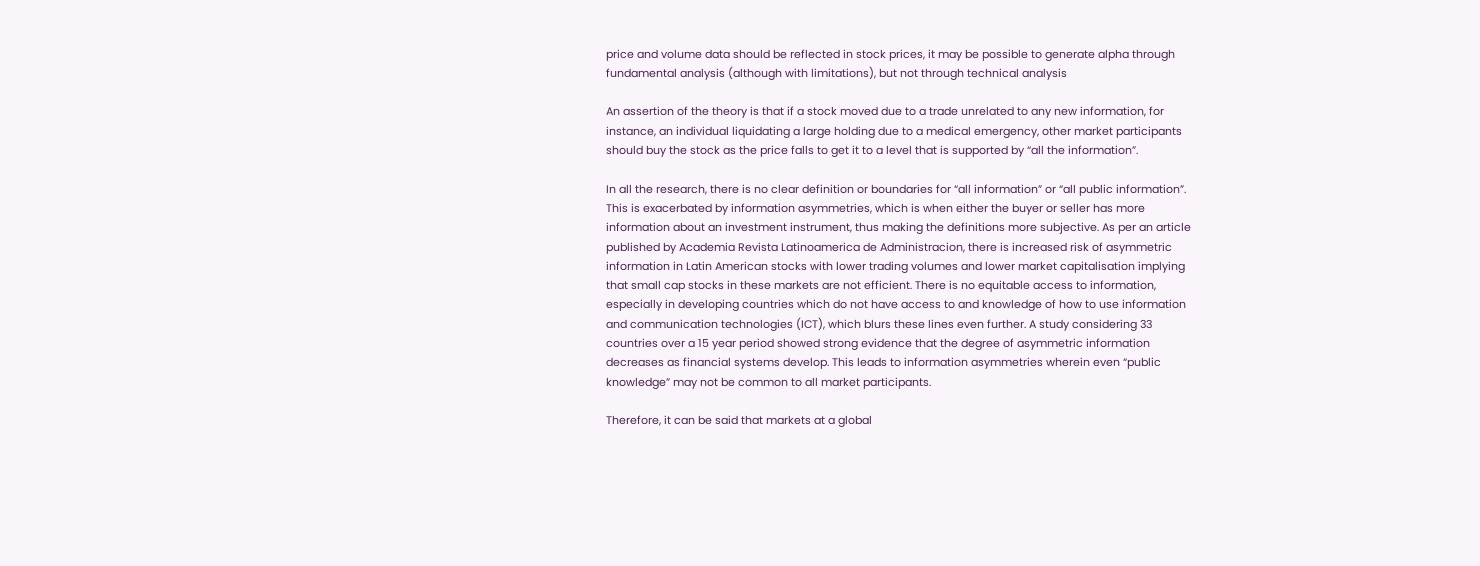price and volume data should be reflected in stock prices, it may be possible to generate alpha through fundamental analysis (although with limitations), but not through technical analysis

An assertion of the theory is that if a stock moved due to a trade unrelated to any new information, for instance, an individual liquidating a large holding due to a medical emergency, other market participants should buy the stock as the price falls to get it to a level that is supported by “all the information”.

In all the research, there is no clear definition or boundaries for “all information” or “all public information”. This is exacerbated by information asymmetries, which is when either the buyer or seller has more information about an investment instrument, thus making the definitions more subjective. As per an article published by Academia Revista Latinoamerica de Administracion, there is increased risk of asymmetric information in Latin American stocks with lower trading volumes and lower market capitalisation implying that small cap stocks in these markets are not efficient. There is no equitable access to information, especially in developing countries which do not have access to and knowledge of how to use information and communication technologies (ICT), which blurs these lines even further. A study considering 33 countries over a 15 year period showed strong evidence that the degree of asymmetric information decreases as financial systems develop. This leads to information asymmetries wherein even “public knowledge” may not be common to all market participants.

Therefore, it can be said that markets at a global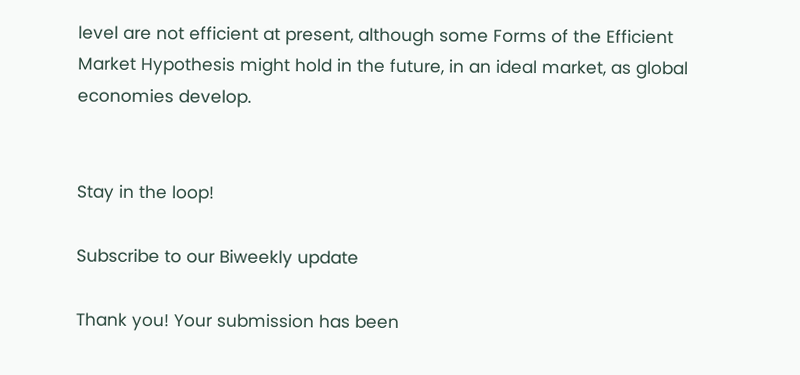level are not efficient at present, although some Forms of the Efficient Market Hypothesis might hold in the future, in an ideal market, as global economies develop.


Stay in the loop!

Subscribe to our Biweekly update

Thank you! Your submission has been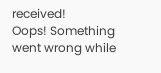received!
Oops! Something went wrong while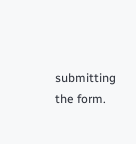submitting the form.